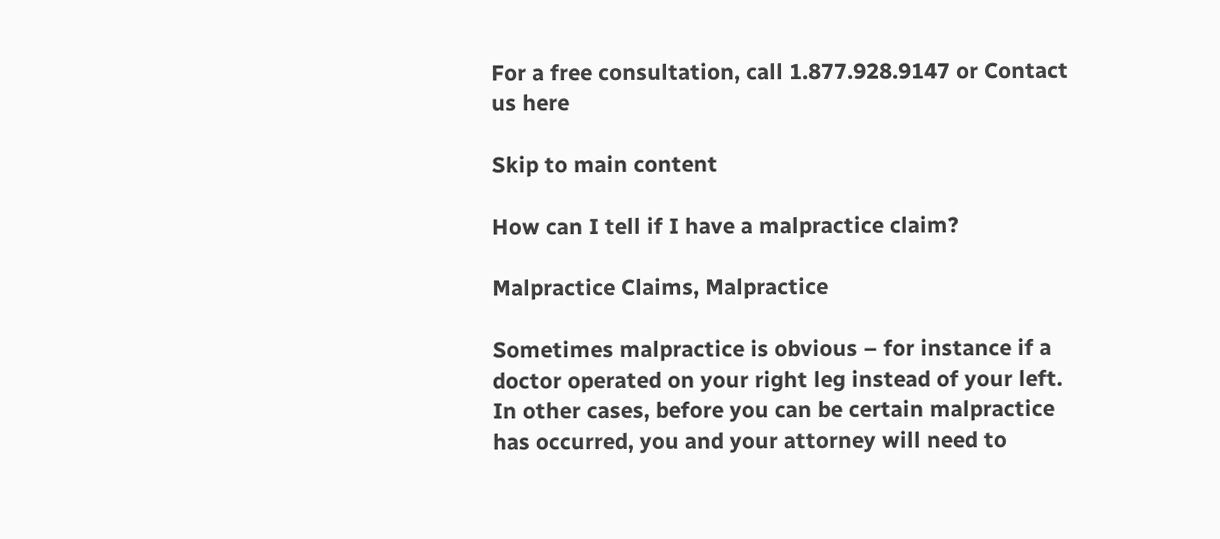For a free consultation, call 1.877.928.9147 or Contact us here

Skip to main content

How can I tell if I have a malpractice claim?

Malpractice Claims, Malpractice

Sometimes malpractice is obvious – for instance if a doctor operated on your right leg instead of your left. In other cases, before you can be certain malpractice has occurred, you and your attorney will need to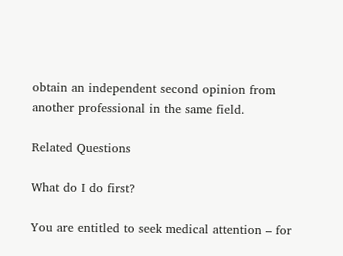obtain an independent second opinion from another professional in the same field.

Related Questions

What do I do first?

You are entitled to seek medical attention – for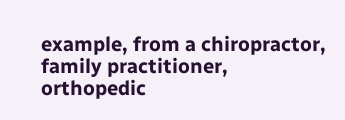example, from a chiropractor, family practitioner, orthopedic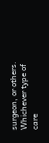surgeon, or others. Whichever type of care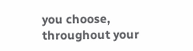you choose, throughout your